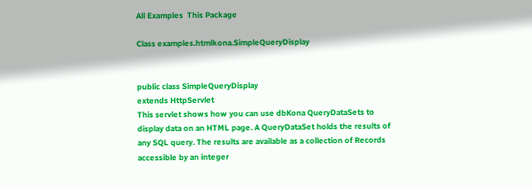All Examples  This Package

Class examples.htmlkona.SimpleQueryDisplay


public class SimpleQueryDisplay
extends HttpServlet
This servlet shows how you can use dbKona QueryDataSets to display data on an HTML page. A QueryDataSet holds the results of any SQL query. The results are available as a collection of Records accessible by an integer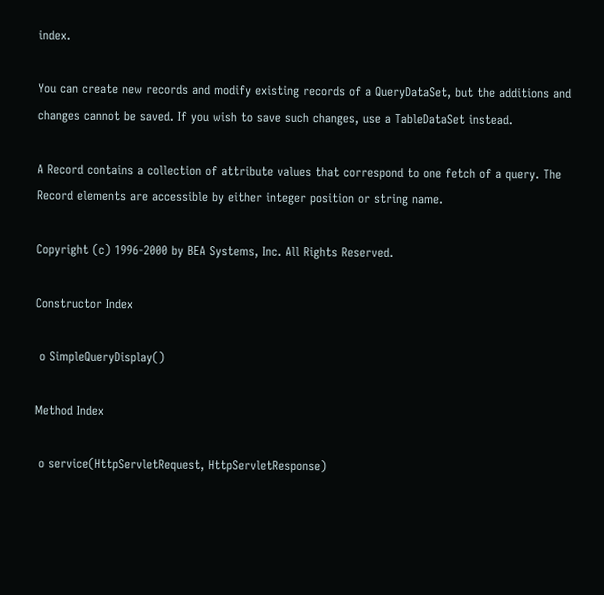index.

You can create new records and modify existing records of a QueryDataSet, but the additions and changes cannot be saved. If you wish to save such changes, use a TableDataSet instead.

A Record contains a collection of attribute values that correspond to one fetch of a query. The Record elements are accessible by either integer position or string name.

Copyright (c) 1996-2000 by BEA Systems, Inc. All Rights Reserved.

Constructor Index

 o SimpleQueryDisplay()

Method Index

 o service(HttpServletRequest, HttpServletResponse)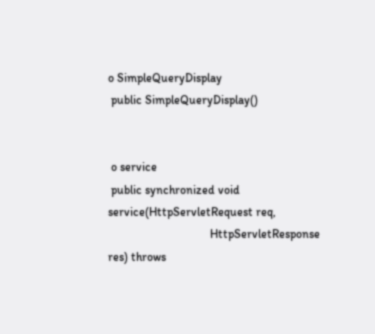o SimpleQueryDisplay
 public SimpleQueryDisplay()


 o service
 public synchronized void service(HttpServletRequest req,
                                  HttpServletResponse res) throws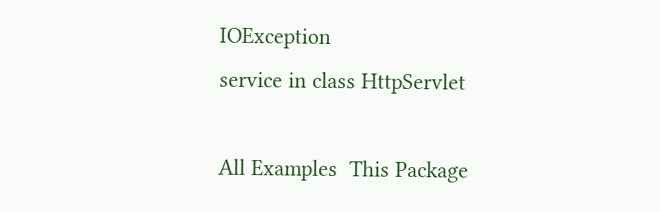IOException
service in class HttpServlet

All Examples  This Package